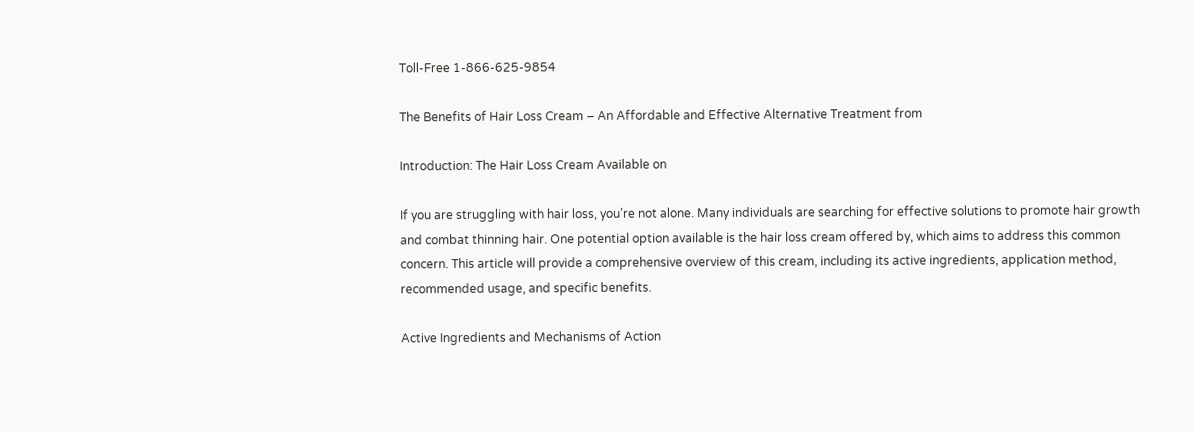Toll-Free 1-866-625-9854

The Benefits of Hair Loss Cream – An Affordable and Effective Alternative Treatment from

Introduction: The Hair Loss Cream Available on

If you are struggling with hair loss, you’re not alone. Many individuals are searching for effective solutions to promote hair growth and combat thinning hair. One potential option available is the hair loss cream offered by, which aims to address this common concern. This article will provide a comprehensive overview of this cream, including its active ingredients, application method, recommended usage, and specific benefits.

Active Ingredients and Mechanisms of Action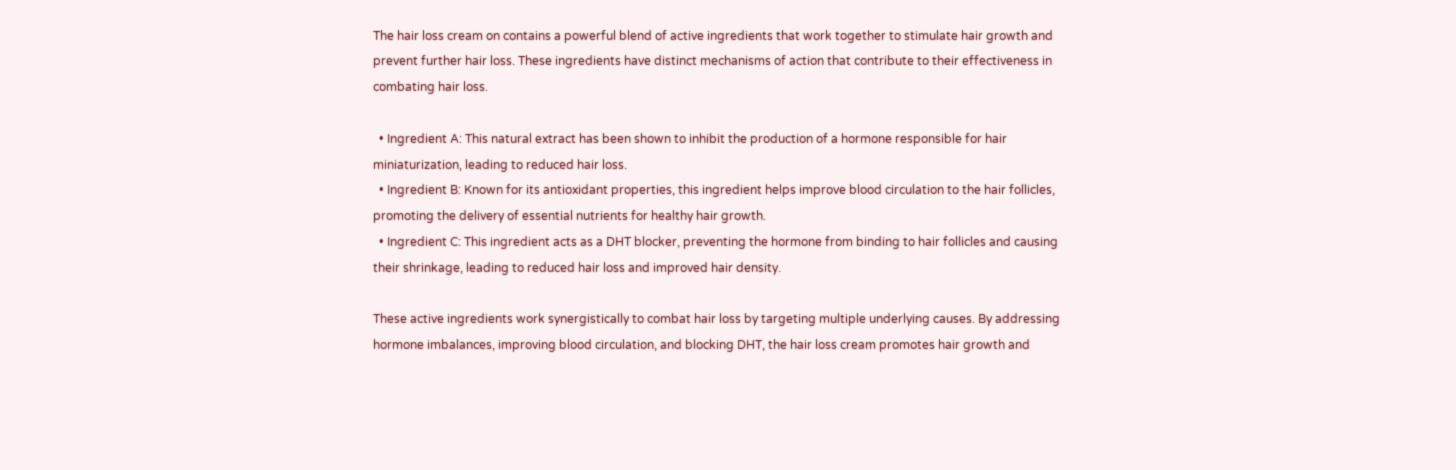The hair loss cream on contains a powerful blend of active ingredients that work together to stimulate hair growth and prevent further hair loss. These ingredients have distinct mechanisms of action that contribute to their effectiveness in combating hair loss.

  • Ingredient A: This natural extract has been shown to inhibit the production of a hormone responsible for hair miniaturization, leading to reduced hair loss.
  • Ingredient B: Known for its antioxidant properties, this ingredient helps improve blood circulation to the hair follicles, promoting the delivery of essential nutrients for healthy hair growth.
  • Ingredient C: This ingredient acts as a DHT blocker, preventing the hormone from binding to hair follicles and causing their shrinkage, leading to reduced hair loss and improved hair density.

These active ingredients work synergistically to combat hair loss by targeting multiple underlying causes. By addressing hormone imbalances, improving blood circulation, and blocking DHT, the hair loss cream promotes hair growth and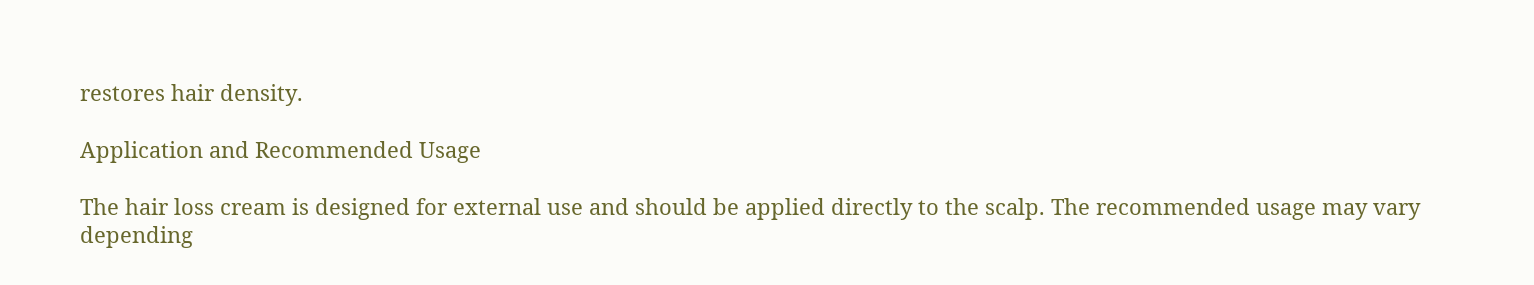restores hair density.

Application and Recommended Usage

The hair loss cream is designed for external use and should be applied directly to the scalp. The recommended usage may vary depending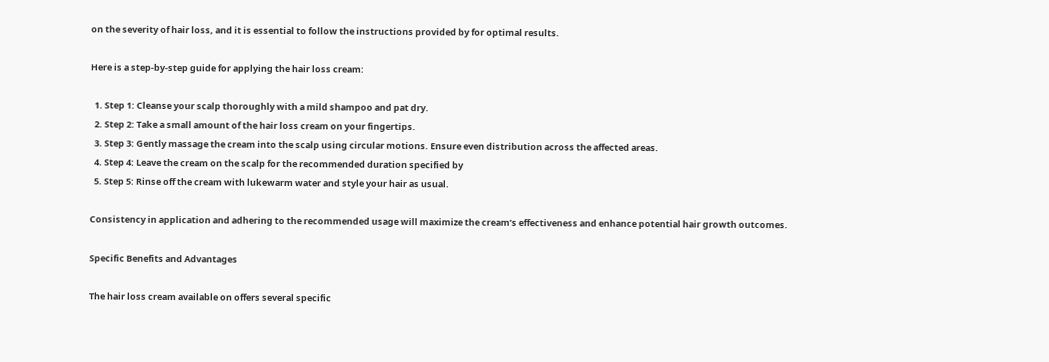on the severity of hair loss, and it is essential to follow the instructions provided by for optimal results.

Here is a step-by-step guide for applying the hair loss cream:

  1. Step 1: Cleanse your scalp thoroughly with a mild shampoo and pat dry.
  2. Step 2: Take a small amount of the hair loss cream on your fingertips.
  3. Step 3: Gently massage the cream into the scalp using circular motions. Ensure even distribution across the affected areas.
  4. Step 4: Leave the cream on the scalp for the recommended duration specified by
  5. Step 5: Rinse off the cream with lukewarm water and style your hair as usual.

Consistency in application and adhering to the recommended usage will maximize the cream’s effectiveness and enhance potential hair growth outcomes.

Specific Benefits and Advantages

The hair loss cream available on offers several specific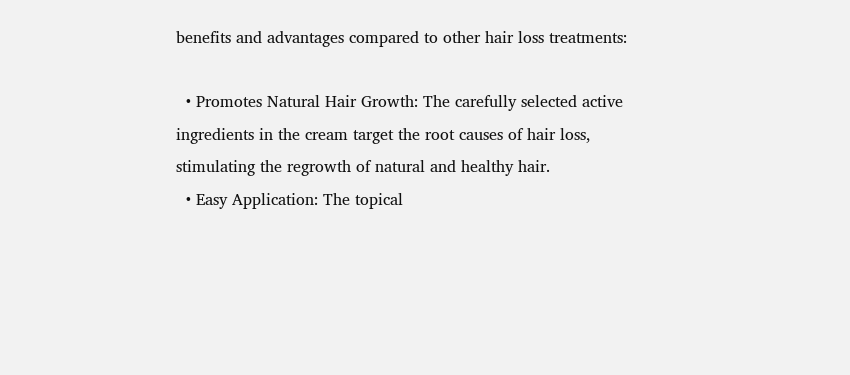benefits and advantages compared to other hair loss treatments:

  • Promotes Natural Hair Growth: The carefully selected active ingredients in the cream target the root causes of hair loss, stimulating the regrowth of natural and healthy hair.
  • Easy Application: The topical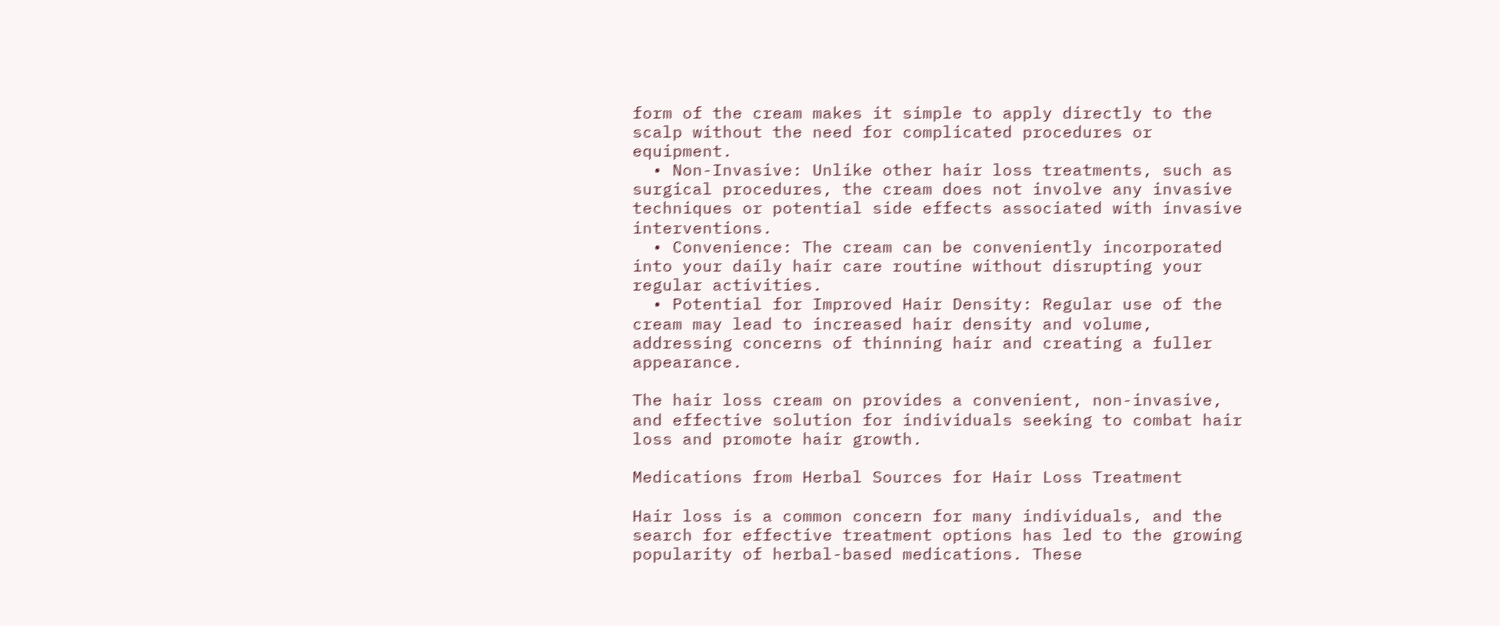form of the cream makes it simple to apply directly to the scalp without the need for complicated procedures or equipment.
  • Non-Invasive: Unlike other hair loss treatments, such as surgical procedures, the cream does not involve any invasive techniques or potential side effects associated with invasive interventions.
  • Convenience: The cream can be conveniently incorporated into your daily hair care routine without disrupting your regular activities.
  • Potential for Improved Hair Density: Regular use of the cream may lead to increased hair density and volume, addressing concerns of thinning hair and creating a fuller appearance.

The hair loss cream on provides a convenient, non-invasive, and effective solution for individuals seeking to combat hair loss and promote hair growth.

Medications from Herbal Sources for Hair Loss Treatment

Hair loss is a common concern for many individuals, and the search for effective treatment options has led to the growing popularity of herbal-based medications. These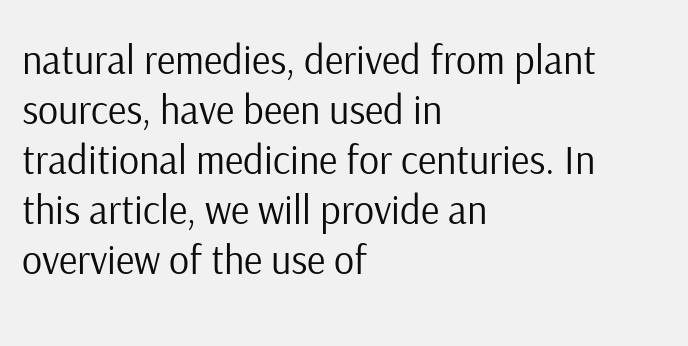natural remedies, derived from plant sources, have been used in traditional medicine for centuries. In this article, we will provide an overview of the use of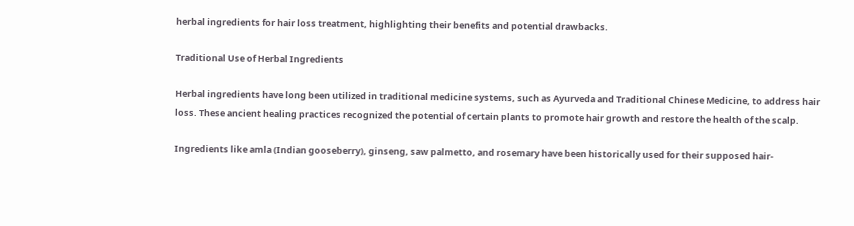herbal ingredients for hair loss treatment, highlighting their benefits and potential drawbacks.

Traditional Use of Herbal Ingredients

Herbal ingredients have long been utilized in traditional medicine systems, such as Ayurveda and Traditional Chinese Medicine, to address hair loss. These ancient healing practices recognized the potential of certain plants to promote hair growth and restore the health of the scalp.

Ingredients like amla (Indian gooseberry), ginseng, saw palmetto, and rosemary have been historically used for their supposed hair-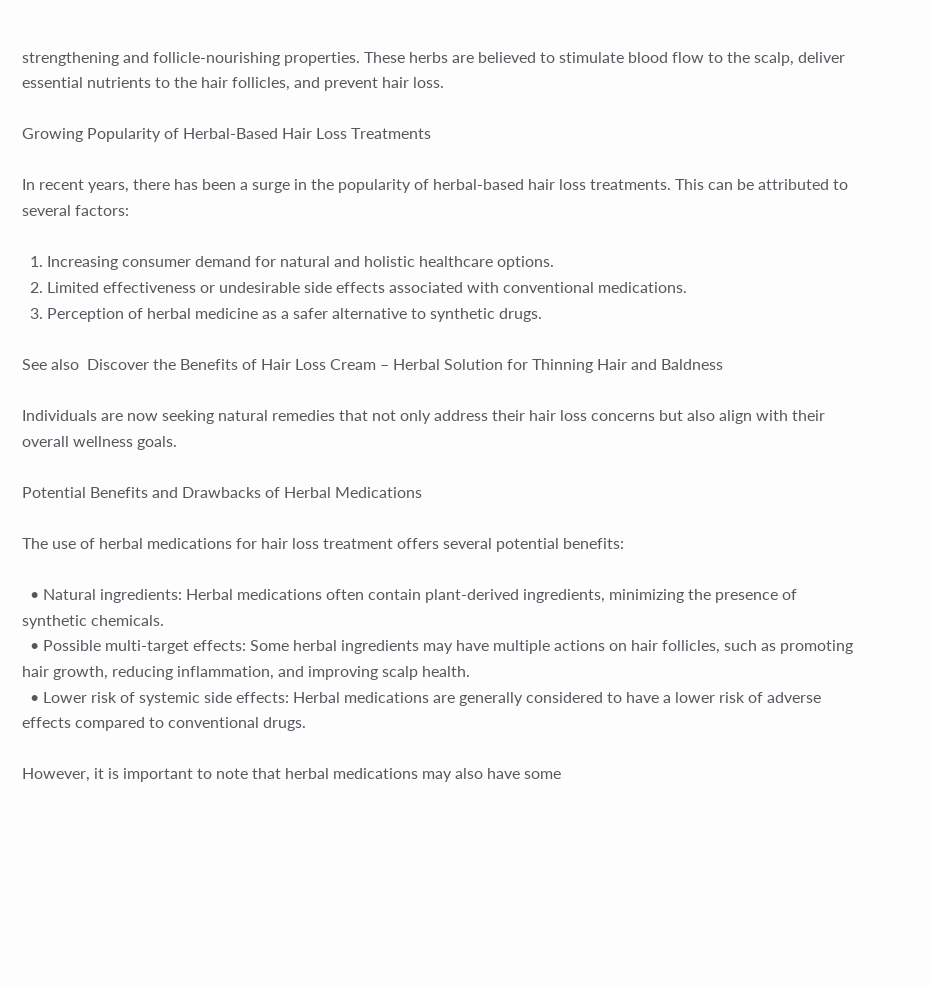strengthening and follicle-nourishing properties. These herbs are believed to stimulate blood flow to the scalp, deliver essential nutrients to the hair follicles, and prevent hair loss.

Growing Popularity of Herbal-Based Hair Loss Treatments

In recent years, there has been a surge in the popularity of herbal-based hair loss treatments. This can be attributed to several factors:

  1. Increasing consumer demand for natural and holistic healthcare options.
  2. Limited effectiveness or undesirable side effects associated with conventional medications.
  3. Perception of herbal medicine as a safer alternative to synthetic drugs.

See also  Discover the Benefits of Hair Loss Cream – Herbal Solution for Thinning Hair and Baldness

Individuals are now seeking natural remedies that not only address their hair loss concerns but also align with their overall wellness goals.

Potential Benefits and Drawbacks of Herbal Medications

The use of herbal medications for hair loss treatment offers several potential benefits:

  • Natural ingredients: Herbal medications often contain plant-derived ingredients, minimizing the presence of synthetic chemicals.
  • Possible multi-target effects: Some herbal ingredients may have multiple actions on hair follicles, such as promoting hair growth, reducing inflammation, and improving scalp health.
  • Lower risk of systemic side effects: Herbal medications are generally considered to have a lower risk of adverse effects compared to conventional drugs.

However, it is important to note that herbal medications may also have some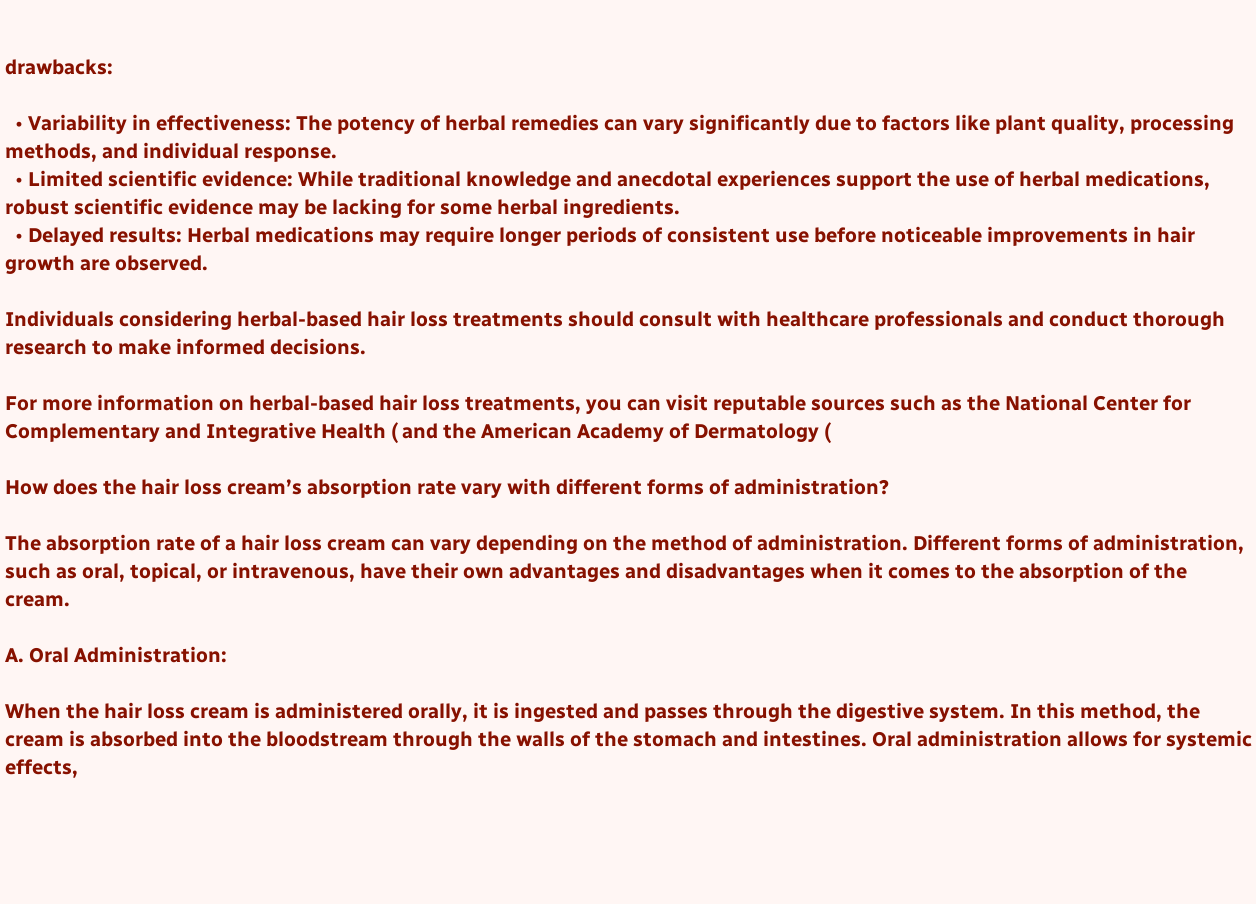drawbacks:

  • Variability in effectiveness: The potency of herbal remedies can vary significantly due to factors like plant quality, processing methods, and individual response.
  • Limited scientific evidence: While traditional knowledge and anecdotal experiences support the use of herbal medications, robust scientific evidence may be lacking for some herbal ingredients.
  • Delayed results: Herbal medications may require longer periods of consistent use before noticeable improvements in hair growth are observed.

Individuals considering herbal-based hair loss treatments should consult with healthcare professionals and conduct thorough research to make informed decisions.

For more information on herbal-based hair loss treatments, you can visit reputable sources such as the National Center for Complementary and Integrative Health ( and the American Academy of Dermatology (

How does the hair loss cream’s absorption rate vary with different forms of administration?

The absorption rate of a hair loss cream can vary depending on the method of administration. Different forms of administration, such as oral, topical, or intravenous, have their own advantages and disadvantages when it comes to the absorption of the cream.

A. Oral Administration:

When the hair loss cream is administered orally, it is ingested and passes through the digestive system. In this method, the cream is absorbed into the bloodstream through the walls of the stomach and intestines. Oral administration allows for systemic effects,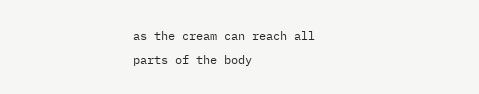as the cream can reach all parts of the body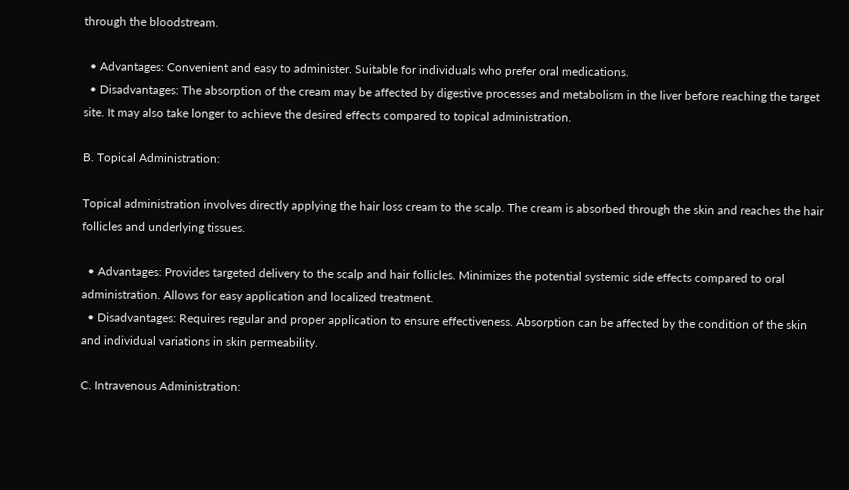through the bloodstream.

  • Advantages: Convenient and easy to administer. Suitable for individuals who prefer oral medications.
  • Disadvantages: The absorption of the cream may be affected by digestive processes and metabolism in the liver before reaching the target site. It may also take longer to achieve the desired effects compared to topical administration.

B. Topical Administration:

Topical administration involves directly applying the hair loss cream to the scalp. The cream is absorbed through the skin and reaches the hair follicles and underlying tissues.

  • Advantages: Provides targeted delivery to the scalp and hair follicles. Minimizes the potential systemic side effects compared to oral administration. Allows for easy application and localized treatment.
  • Disadvantages: Requires regular and proper application to ensure effectiveness. Absorption can be affected by the condition of the skin and individual variations in skin permeability.

C. Intravenous Administration: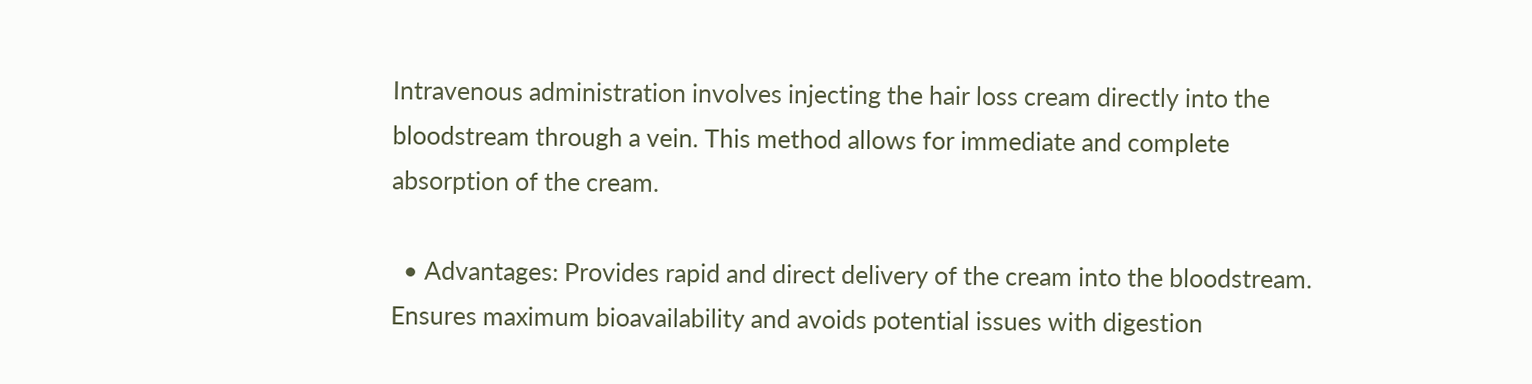Intravenous administration involves injecting the hair loss cream directly into the bloodstream through a vein. This method allows for immediate and complete absorption of the cream.

  • Advantages: Provides rapid and direct delivery of the cream into the bloodstream. Ensures maximum bioavailability and avoids potential issues with digestion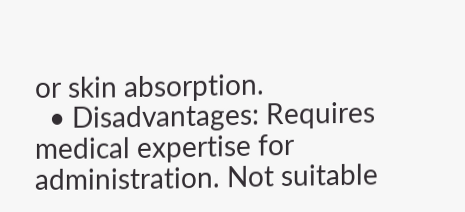or skin absorption.
  • Disadvantages: Requires medical expertise for administration. Not suitable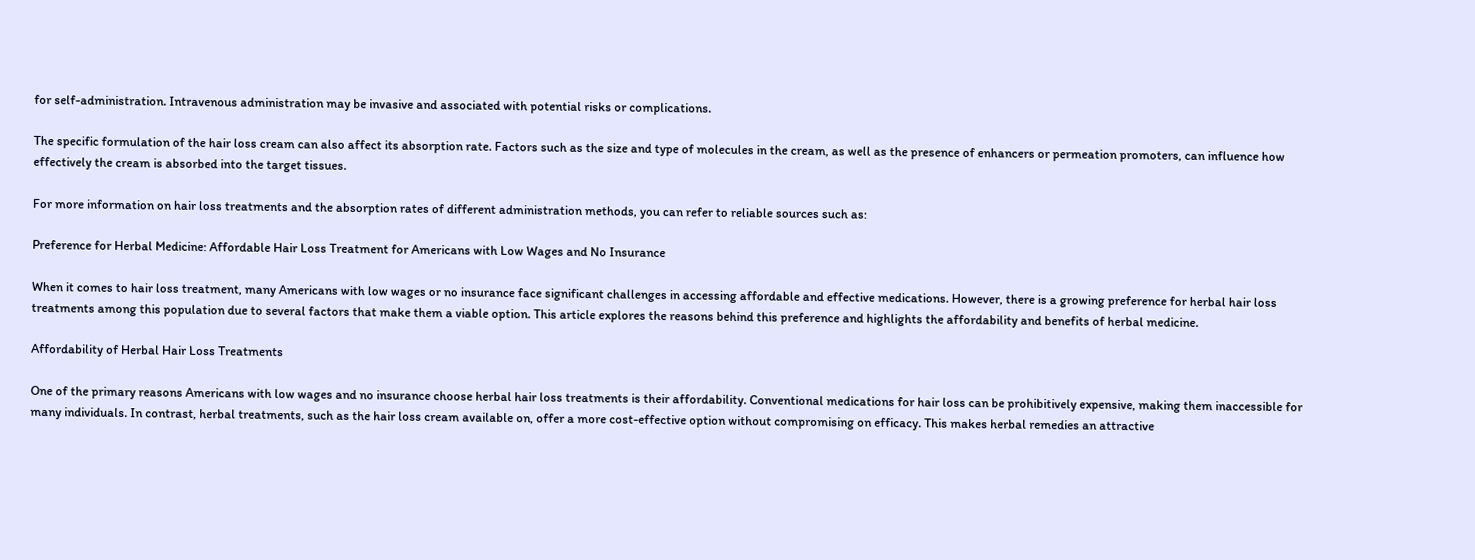for self-administration. Intravenous administration may be invasive and associated with potential risks or complications.

The specific formulation of the hair loss cream can also affect its absorption rate. Factors such as the size and type of molecules in the cream, as well as the presence of enhancers or permeation promoters, can influence how effectively the cream is absorbed into the target tissues.

For more information on hair loss treatments and the absorption rates of different administration methods, you can refer to reliable sources such as:

Preference for Herbal Medicine: Affordable Hair Loss Treatment for Americans with Low Wages and No Insurance

When it comes to hair loss treatment, many Americans with low wages or no insurance face significant challenges in accessing affordable and effective medications. However, there is a growing preference for herbal hair loss treatments among this population due to several factors that make them a viable option. This article explores the reasons behind this preference and highlights the affordability and benefits of herbal medicine.

Affordability of Herbal Hair Loss Treatments

One of the primary reasons Americans with low wages and no insurance choose herbal hair loss treatments is their affordability. Conventional medications for hair loss can be prohibitively expensive, making them inaccessible for many individuals. In contrast, herbal treatments, such as the hair loss cream available on, offer a more cost-effective option without compromising on efficacy. This makes herbal remedies an attractive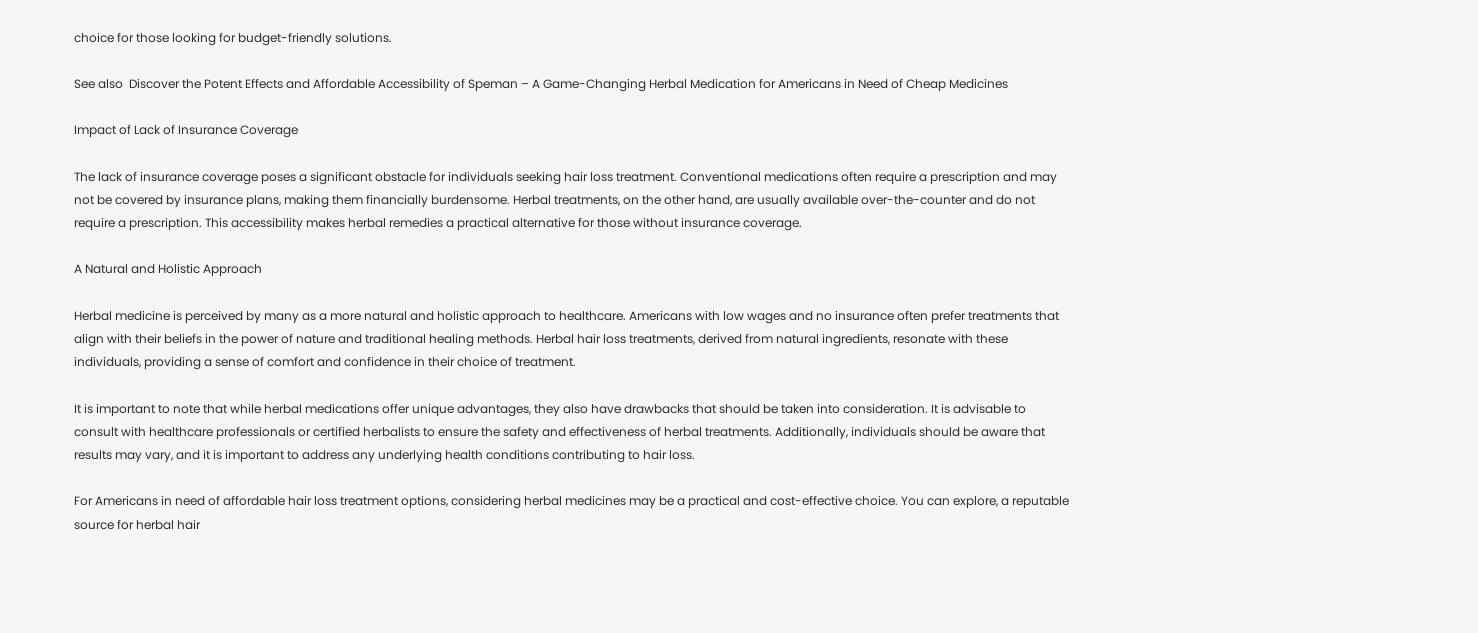choice for those looking for budget-friendly solutions.

See also  Discover the Potent Effects and Affordable Accessibility of Speman – A Game-Changing Herbal Medication for Americans in Need of Cheap Medicines

Impact of Lack of Insurance Coverage

The lack of insurance coverage poses a significant obstacle for individuals seeking hair loss treatment. Conventional medications often require a prescription and may not be covered by insurance plans, making them financially burdensome. Herbal treatments, on the other hand, are usually available over-the-counter and do not require a prescription. This accessibility makes herbal remedies a practical alternative for those without insurance coverage.

A Natural and Holistic Approach

Herbal medicine is perceived by many as a more natural and holistic approach to healthcare. Americans with low wages and no insurance often prefer treatments that align with their beliefs in the power of nature and traditional healing methods. Herbal hair loss treatments, derived from natural ingredients, resonate with these individuals, providing a sense of comfort and confidence in their choice of treatment.

It is important to note that while herbal medications offer unique advantages, they also have drawbacks that should be taken into consideration. It is advisable to consult with healthcare professionals or certified herbalists to ensure the safety and effectiveness of herbal treatments. Additionally, individuals should be aware that results may vary, and it is important to address any underlying health conditions contributing to hair loss.

For Americans in need of affordable hair loss treatment options, considering herbal medicines may be a practical and cost-effective choice. You can explore, a reputable source for herbal hair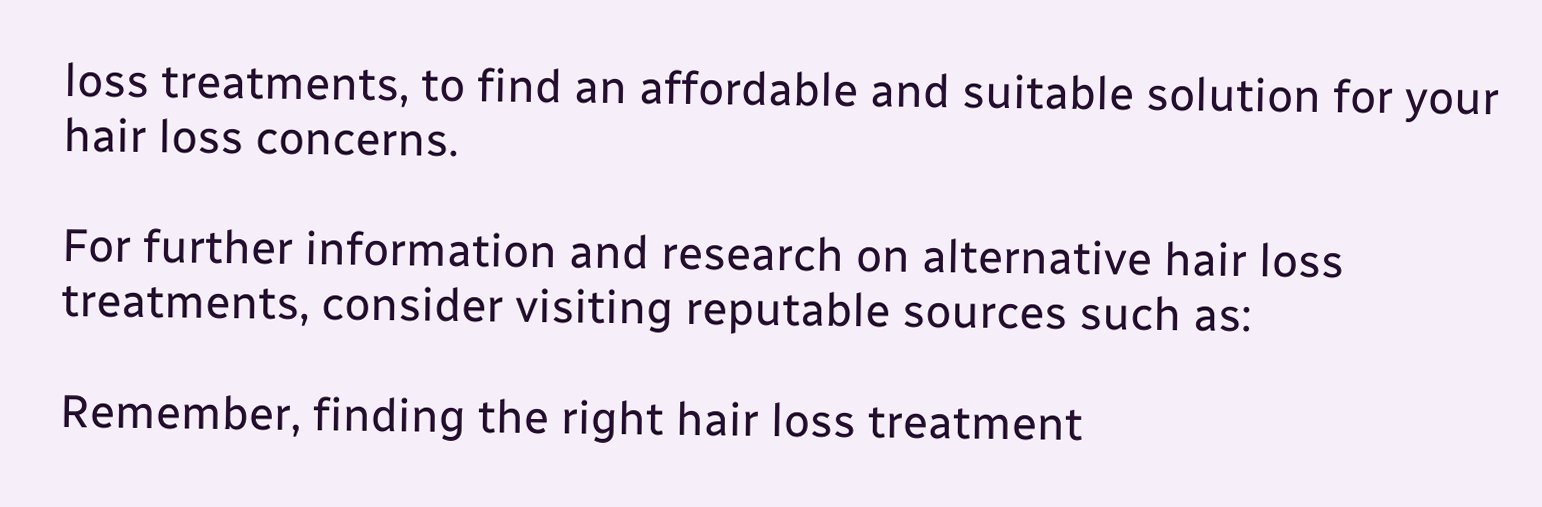loss treatments, to find an affordable and suitable solution for your hair loss concerns.

For further information and research on alternative hair loss treatments, consider visiting reputable sources such as:

Remember, finding the right hair loss treatment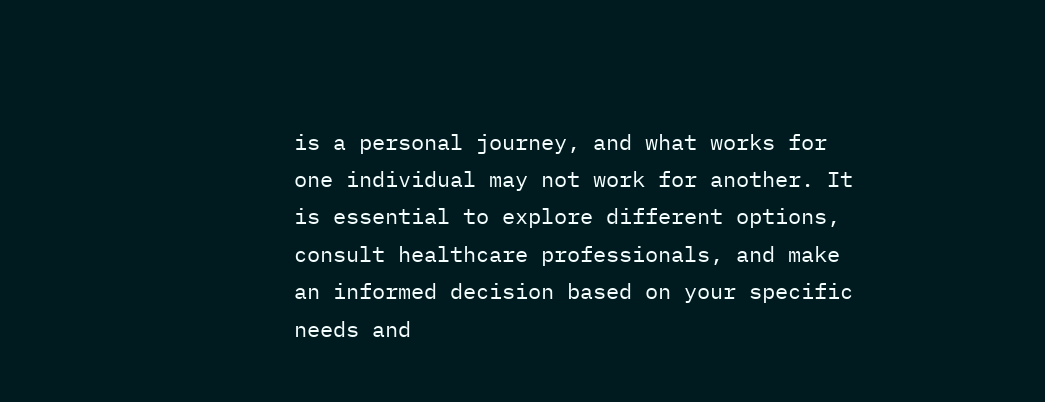is a personal journey, and what works for one individual may not work for another. It is essential to explore different options, consult healthcare professionals, and make an informed decision based on your specific needs and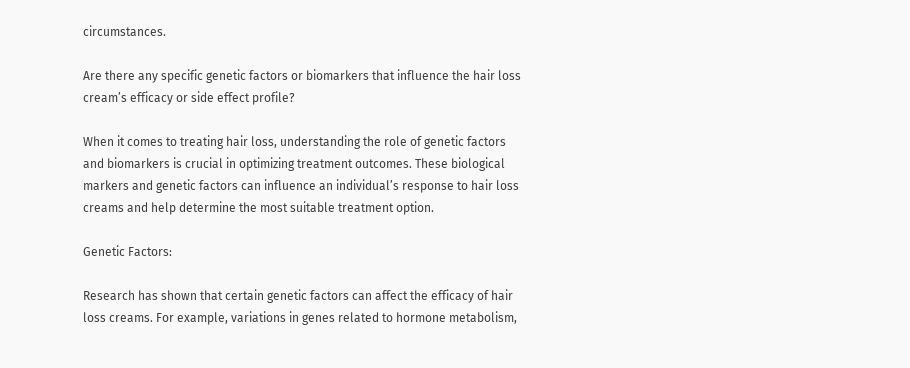circumstances.

Are there any specific genetic factors or biomarkers that influence the hair loss cream’s efficacy or side effect profile?

When it comes to treating hair loss, understanding the role of genetic factors and biomarkers is crucial in optimizing treatment outcomes. These biological markers and genetic factors can influence an individual’s response to hair loss creams and help determine the most suitable treatment option.

Genetic Factors:

Research has shown that certain genetic factors can affect the efficacy of hair loss creams. For example, variations in genes related to hormone metabolism,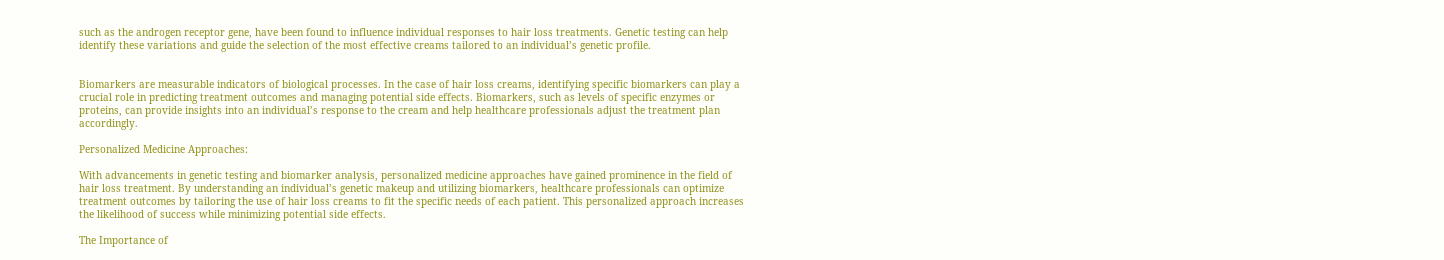such as the androgen receptor gene, have been found to influence individual responses to hair loss treatments. Genetic testing can help identify these variations and guide the selection of the most effective creams tailored to an individual’s genetic profile.


Biomarkers are measurable indicators of biological processes. In the case of hair loss creams, identifying specific biomarkers can play a crucial role in predicting treatment outcomes and managing potential side effects. Biomarkers, such as levels of specific enzymes or proteins, can provide insights into an individual’s response to the cream and help healthcare professionals adjust the treatment plan accordingly.

Personalized Medicine Approaches:

With advancements in genetic testing and biomarker analysis, personalized medicine approaches have gained prominence in the field of hair loss treatment. By understanding an individual’s genetic makeup and utilizing biomarkers, healthcare professionals can optimize treatment outcomes by tailoring the use of hair loss creams to fit the specific needs of each patient. This personalized approach increases the likelihood of success while minimizing potential side effects.

The Importance of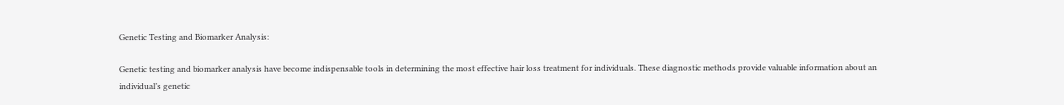Genetic Testing and Biomarker Analysis:

Genetic testing and biomarker analysis have become indispensable tools in determining the most effective hair loss treatment for individuals. These diagnostic methods provide valuable information about an individual’s genetic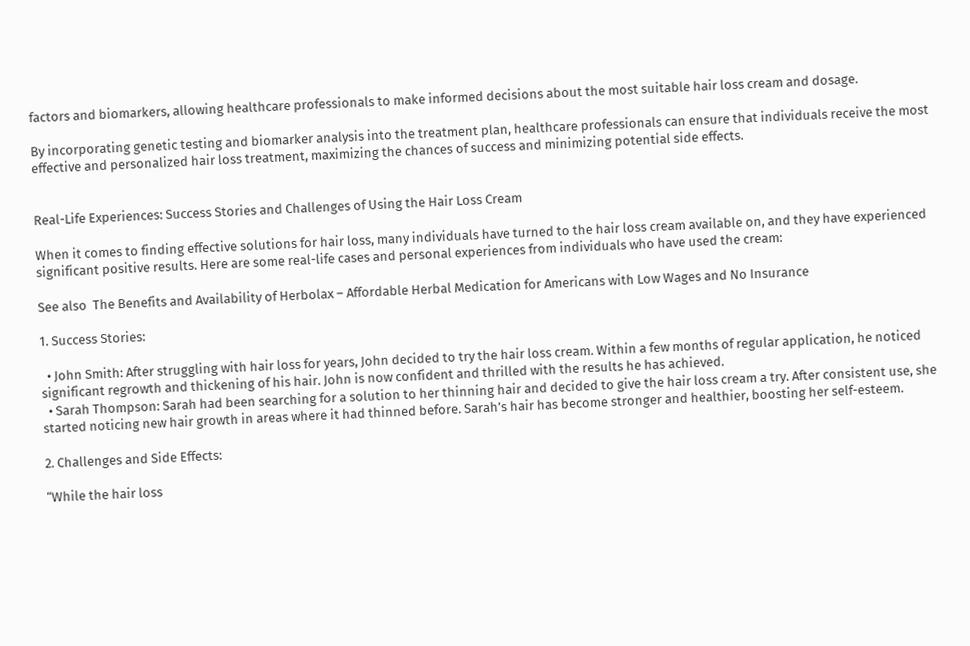factors and biomarkers, allowing healthcare professionals to make informed decisions about the most suitable hair loss cream and dosage.

By incorporating genetic testing and biomarker analysis into the treatment plan, healthcare professionals can ensure that individuals receive the most effective and personalized hair loss treatment, maximizing the chances of success and minimizing potential side effects.


Real-Life Experiences: Success Stories and Challenges of Using the Hair Loss Cream

When it comes to finding effective solutions for hair loss, many individuals have turned to the hair loss cream available on, and they have experienced significant positive results. Here are some real-life cases and personal experiences from individuals who have used the cream:

See also  The Benefits and Availability of Herbolax – Affordable Herbal Medication for Americans with Low Wages and No Insurance

1. Success Stories:

  • John Smith: After struggling with hair loss for years, John decided to try the hair loss cream. Within a few months of regular application, he noticed significant regrowth and thickening of his hair. John is now confident and thrilled with the results he has achieved.
  • Sarah Thompson: Sarah had been searching for a solution to her thinning hair and decided to give the hair loss cream a try. After consistent use, she started noticing new hair growth in areas where it had thinned before. Sarah’s hair has become stronger and healthier, boosting her self-esteem.

2. Challenges and Side Effects:

“While the hair loss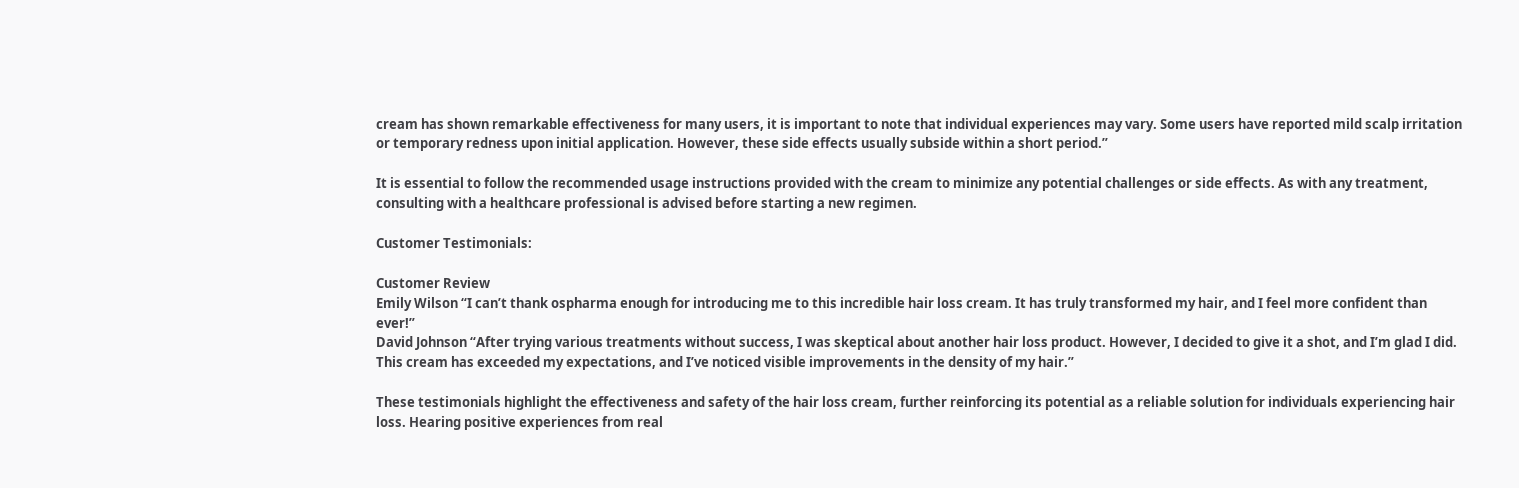cream has shown remarkable effectiveness for many users, it is important to note that individual experiences may vary. Some users have reported mild scalp irritation or temporary redness upon initial application. However, these side effects usually subside within a short period.”

It is essential to follow the recommended usage instructions provided with the cream to minimize any potential challenges or side effects. As with any treatment, consulting with a healthcare professional is advised before starting a new regimen.

Customer Testimonials:

Customer Review
Emily Wilson “I can’t thank ospharma enough for introducing me to this incredible hair loss cream. It has truly transformed my hair, and I feel more confident than ever!”
David Johnson “After trying various treatments without success, I was skeptical about another hair loss product. However, I decided to give it a shot, and I’m glad I did. This cream has exceeded my expectations, and I’ve noticed visible improvements in the density of my hair.”

These testimonials highlight the effectiveness and safety of the hair loss cream, further reinforcing its potential as a reliable solution for individuals experiencing hair loss. Hearing positive experiences from real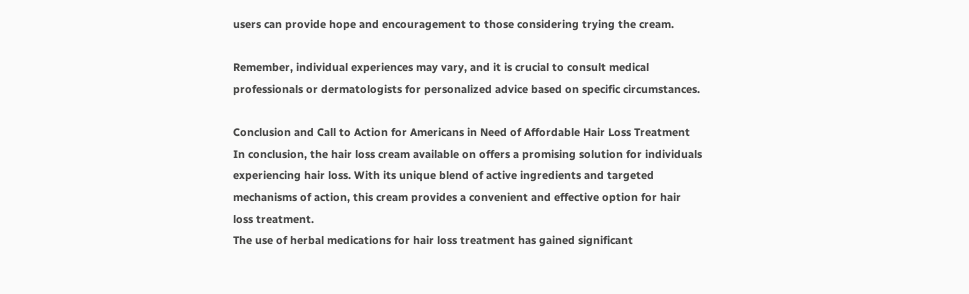users can provide hope and encouragement to those considering trying the cream.

Remember, individual experiences may vary, and it is crucial to consult medical professionals or dermatologists for personalized advice based on specific circumstances.

Conclusion and Call to Action for Americans in Need of Affordable Hair Loss Treatment
In conclusion, the hair loss cream available on offers a promising solution for individuals experiencing hair loss. With its unique blend of active ingredients and targeted mechanisms of action, this cream provides a convenient and effective option for hair loss treatment.
The use of herbal medications for hair loss treatment has gained significant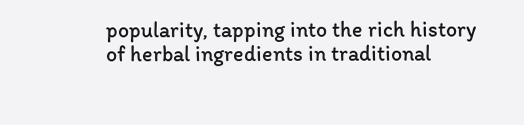popularity, tapping into the rich history of herbal ingredients in traditional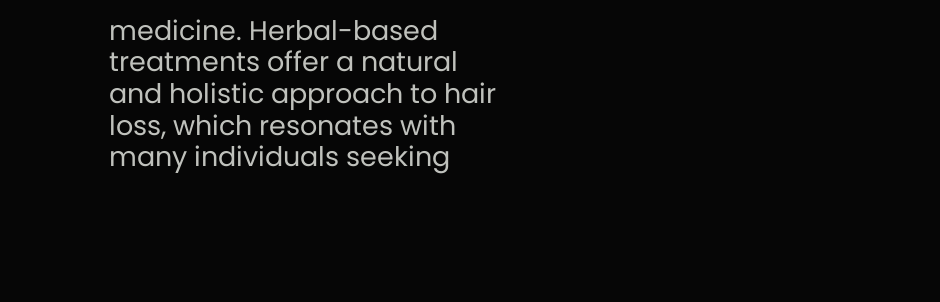medicine. Herbal-based treatments offer a natural and holistic approach to hair loss, which resonates with many individuals seeking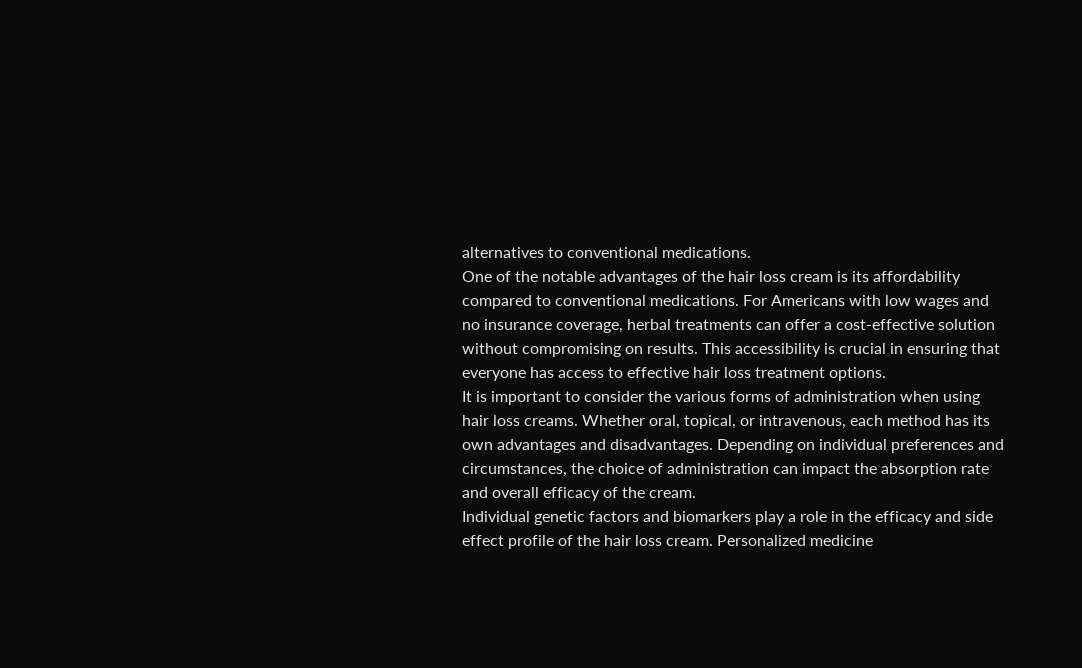alternatives to conventional medications.
One of the notable advantages of the hair loss cream is its affordability compared to conventional medications. For Americans with low wages and no insurance coverage, herbal treatments can offer a cost-effective solution without compromising on results. This accessibility is crucial in ensuring that everyone has access to effective hair loss treatment options.
It is important to consider the various forms of administration when using hair loss creams. Whether oral, topical, or intravenous, each method has its own advantages and disadvantages. Depending on individual preferences and circumstances, the choice of administration can impact the absorption rate and overall efficacy of the cream.
Individual genetic factors and biomarkers play a role in the efficacy and side effect profile of the hair loss cream. Personalized medicine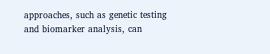approaches, such as genetic testing and biomarker analysis, can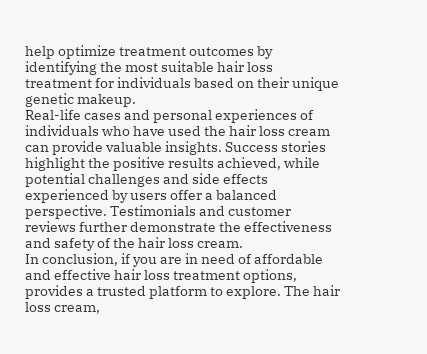help optimize treatment outcomes by identifying the most suitable hair loss treatment for individuals based on their unique genetic makeup.
Real-life cases and personal experiences of individuals who have used the hair loss cream can provide valuable insights. Success stories highlight the positive results achieved, while potential challenges and side effects experienced by users offer a balanced perspective. Testimonials and customer reviews further demonstrate the effectiveness and safety of the hair loss cream.
In conclusion, if you are in need of affordable and effective hair loss treatment options, provides a trusted platform to explore. The hair loss cream,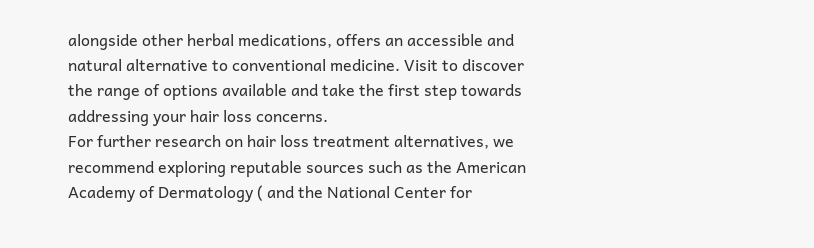alongside other herbal medications, offers an accessible and natural alternative to conventional medicine. Visit to discover the range of options available and take the first step towards addressing your hair loss concerns.
For further research on hair loss treatment alternatives, we recommend exploring reputable sources such as the American Academy of Dermatology ( and the National Center for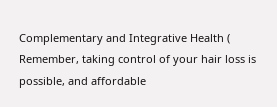Complementary and Integrative Health ( Remember, taking control of your hair loss is possible, and affordable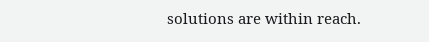solutions are within reach.